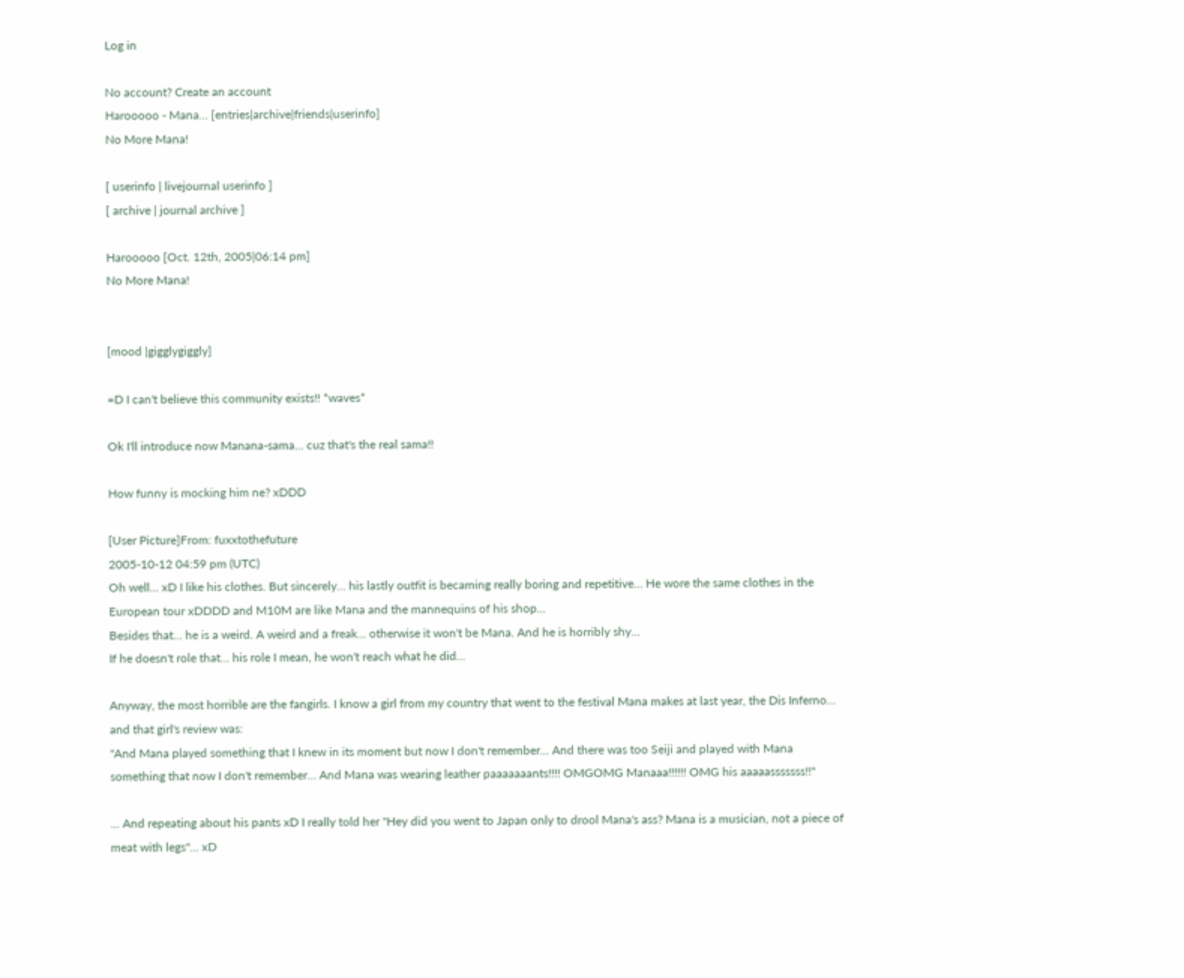Log in

No account? Create an account
Harooooo - Mana... [entries|archive|friends|userinfo]
No More Mana!

[ userinfo | livejournal userinfo ]
[ archive | journal archive ]

Harooooo [Oct. 12th, 2005|06:14 pm]
No More Mana!


[mood |gigglygiggly]

=D I can't believe this community exists!! *waves*

Ok I'll introduce now Manana-sama... cuz that's the real sama!!

How funny is mocking him ne? xDDD

[User Picture]From: fuxxtothefuture
2005-10-12 04:59 pm (UTC)
Oh well... xD I like his clothes. But sincerely... his lastly outfit is becaming really boring and repetitive... He wore the same clothes in the European tour xDDDD and M10M are like Mana and the mannequins of his shop...
Besides that... he is a weird. A weird and a freak... otherwise it won't be Mana. And he is horribly shy...
If he doesn't role that... his role I mean, he won't reach what he did...

Anyway, the most horrible are the fangirls. I know a girl from my country that went to the festival Mana makes at last year, the Dis Inferno... and that girl's review was:
"And Mana played something that I knew in its moment but now I don't remember... And there was too Seiji and played with Mana something that now I don't remember... And Mana was wearing leather paaaaaaants!!!! OMGOMG Manaaa!!!!!! OMG his aaaaasssssss!!"

... And repeating about his pants xD I really told her "Hey did you went to Japan only to drool Mana's ass? Mana is a musician, not a piece of meat with legs"... xD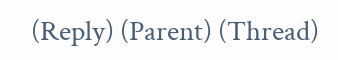(Reply) (Parent) (Thread)